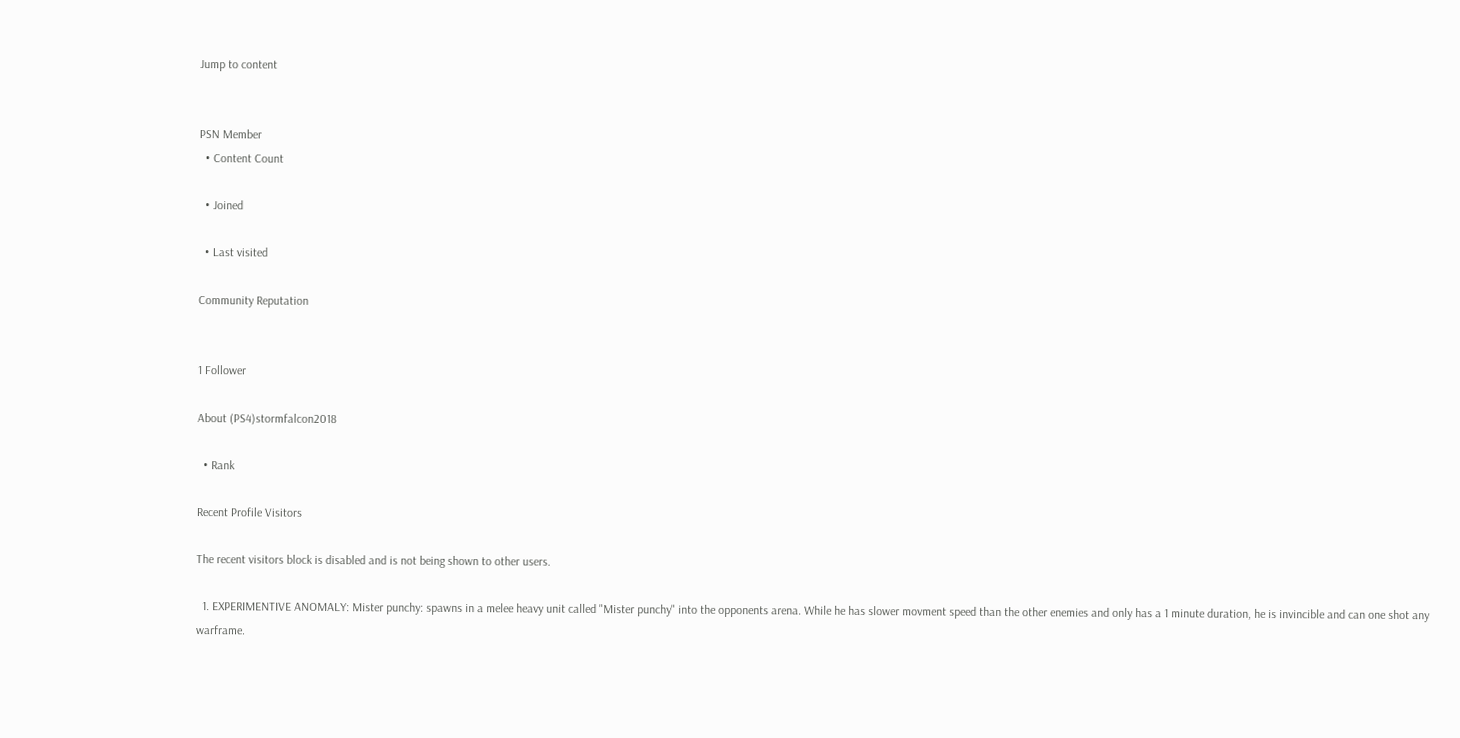Jump to content


PSN Member
  • Content Count

  • Joined

  • Last visited

Community Reputation


1 Follower

About (PS4)stormfalcon2018

  • Rank

Recent Profile Visitors

The recent visitors block is disabled and is not being shown to other users.

  1. EXPERIMENTIVE ANOMALY: Mister punchy: spawns in a melee heavy unit called "Mister punchy" into the opponents arena. While he has slower movment speed than the other enemies and only has a 1 minute duration, he is invincible and can one shot any warframe.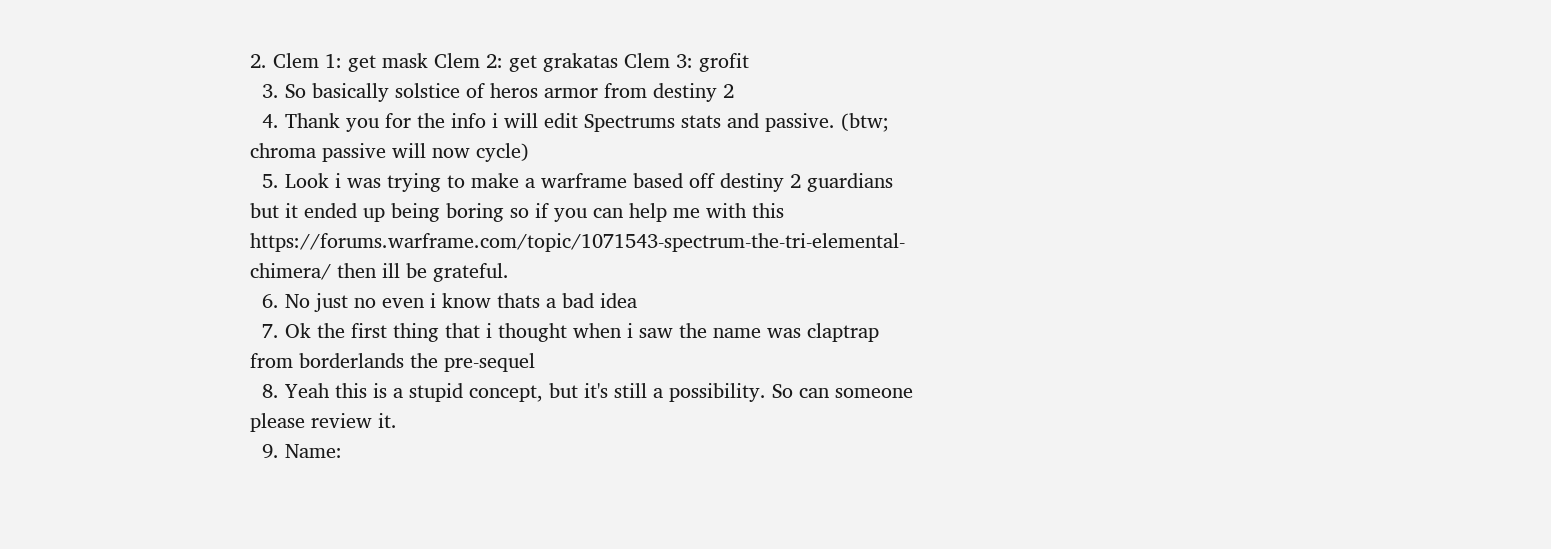2. Clem 1: get mask Clem 2: get grakatas Clem 3: grofit
  3. So basically solstice of heros armor from destiny 2
  4. Thank you for the info i will edit Spectrums stats and passive. (btw; chroma passive will now cycle)
  5. Look i was trying to make a warframe based off destiny 2 guardians but it ended up being boring so if you can help me with this https://forums.warframe.com/topic/1071543-spectrum-the-tri-elemental-chimera/ then ill be grateful.
  6. No just no even i know thats a bad idea
  7. Ok the first thing that i thought when i saw the name was claptrap from borderlands the pre-sequel
  8. Yeah this is a stupid concept, but it's still a possibility. So can someone please review it.
  9. Name: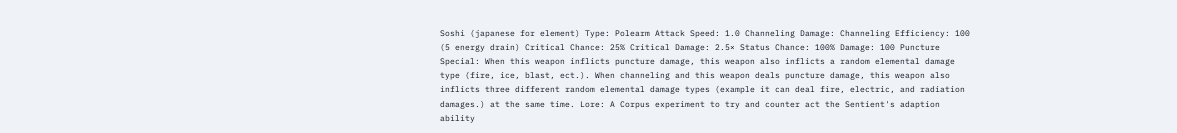Soshi (japanese for element) Type: Polearm Attack Speed: 1.0 Channeling Damage: Channeling Efficiency: 100 (5 energy drain) Critical Chance: 25% Critical Damage: 2.5× Status Chance: 100% Damage: 100 Puncture Special: When this weapon inflicts puncture damage, this weapon also inflicts a random elemental damage type (fire, ice, blast, ect.). When channeling and this weapon deals puncture damage, this weapon also inflicts three different random elemental damage types (example it can deal fire, electric, and radiation damages.) at the same time. Lore: A Corpus experiment to try and counter act the Sentient's adaption ability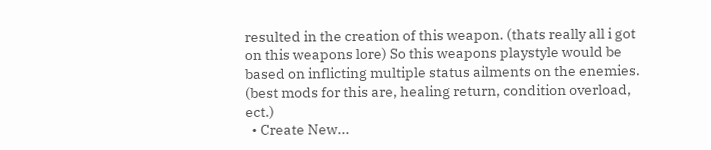resulted in the creation of this weapon. (thats really all i got on this weapons lore) So this weapons playstyle would be based on inflicting multiple status ailments on the enemies. (best mods for this are, healing return, condition overload, ect.)
  • Create New...